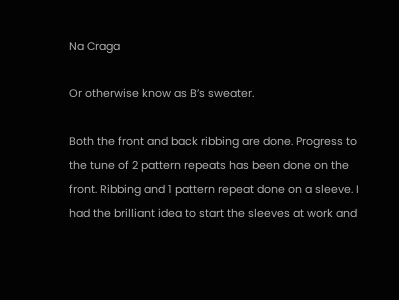Na Craga

Or otherwise know as B’s sweater.

Both the front and back ribbing are done. Progress to the tune of 2 pattern repeats has been done on the front. Ribbing and 1 pattern repeat done on a sleeve. I had the brilliant idea to start the sleeves at work and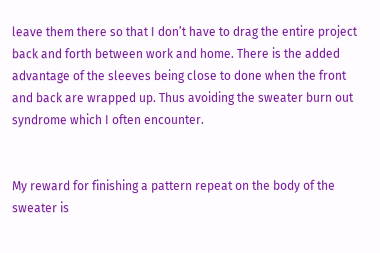leave them there so that I don’t have to drag the entire project back and forth between work and home. There is the added advantage of the sleeves being close to done when the front and back are wrapped up. Thus avoiding the sweater burn out syndrome which I often encounter.


My reward for finishing a pattern repeat on the body of the sweater is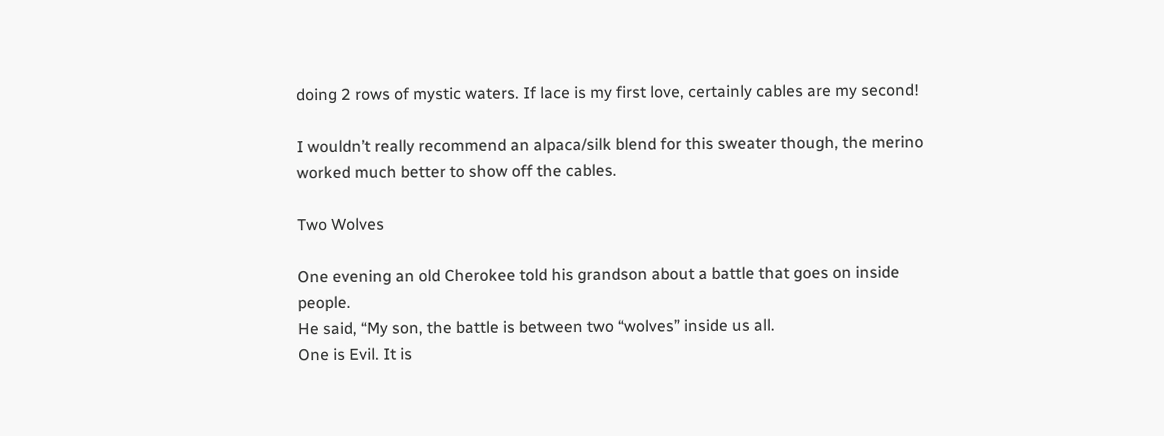doing 2 rows of mystic waters. If lace is my first love, certainly cables are my second!

I wouldn’t really recommend an alpaca/silk blend for this sweater though, the merino worked much better to show off the cables.

Two Wolves

One evening an old Cherokee told his grandson about a battle that goes on inside people.
He said, “My son, the battle is between two “wolves” inside us all.
One is Evil. It is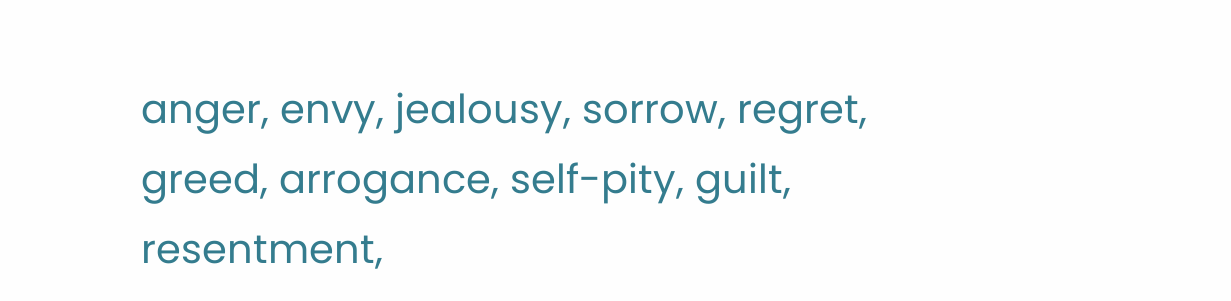anger, envy, jealousy, sorrow, regret, greed, arrogance, self-pity, guilt, resentment,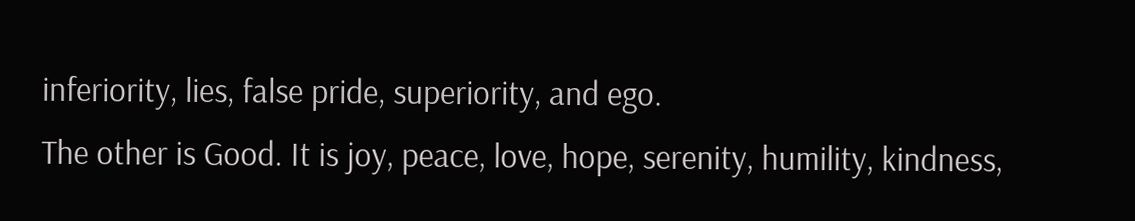inferiority, lies, false pride, superiority, and ego.
The other is Good. It is joy, peace, love, hope, serenity, humility, kindness,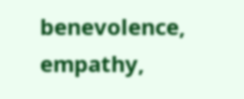benevolence, empathy,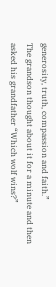generosity, truth, compassion and faith.”
The grandson thought about it for a minute and then asked his grandfather “Which wolf wins?”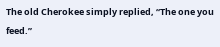The old Cherokee simply replied, “The one you feed.”